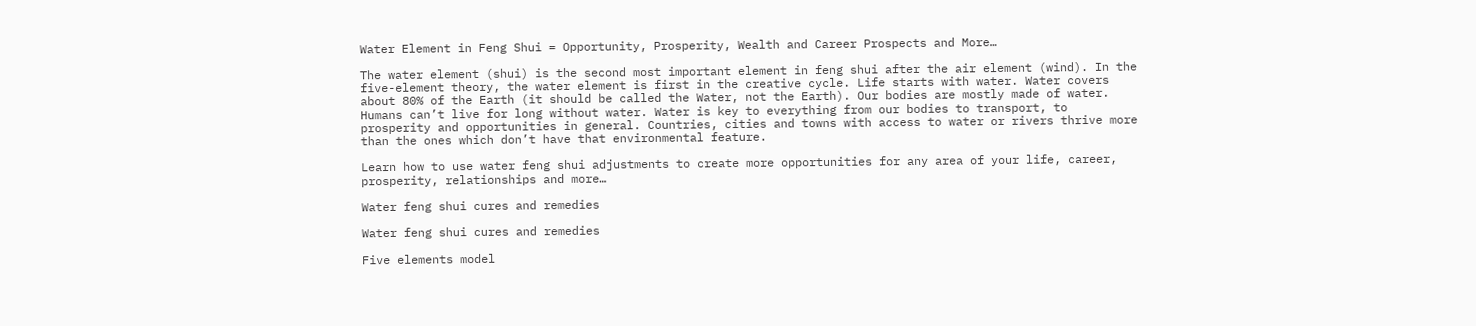Water Element in Feng Shui = Opportunity, Prosperity, Wealth and Career Prospects and More…

The water element (shui) is the second most important element in feng shui after the air element (wind). In the five-element theory, the water element is first in the creative cycle. Life starts with water. Water covers about 80% of the Earth (it should be called the Water, not the Earth). Our bodies are mostly made of water. Humans can’t live for long without water. Water is key to everything from our bodies to transport, to prosperity and opportunities in general. Countries, cities and towns with access to water or rivers thrive more than the ones which don’t have that environmental feature.

Learn how to use water feng shui adjustments to create more opportunities for any area of your life, career, prosperity, relationships and more…

Water feng shui cures and remedies

Water feng shui cures and remedies

Five elements model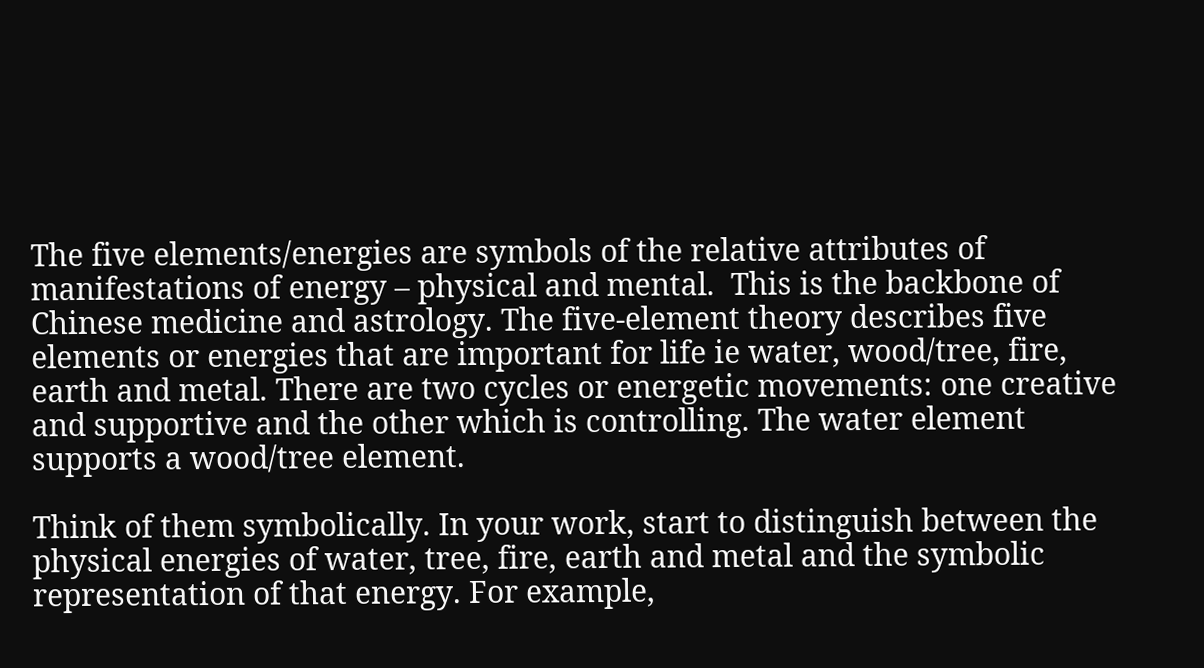The five elements/energies are symbols of the relative attributes of manifestations of energy – physical and mental.  This is the backbone of Chinese medicine and astrology. The five-element theory describes five elements or energies that are important for life ie water, wood/tree, fire, earth and metal. There are two cycles or energetic movements: one creative and supportive and the other which is controlling. The water element supports a wood/tree element.

Think of them symbolically. In your work, start to distinguish between the physical energies of water, tree, fire, earth and metal and the symbolic representation of that energy. For example,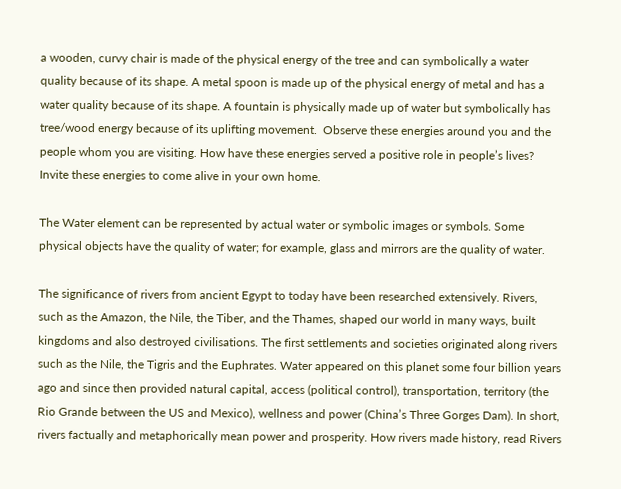a wooden, curvy chair is made of the physical energy of the tree and can symbolically a water quality because of its shape. A metal spoon is made up of the physical energy of metal and has a water quality because of its shape. A fountain is physically made up of water but symbolically has tree/wood energy because of its uplifting movement.  Observe these energies around you and the people whom you are visiting. How have these energies served a positive role in people’s lives? Invite these energies to come alive in your own home.

The Water element can be represented by actual water or symbolic images or symbols. Some physical objects have the quality of water; for example, glass and mirrors are the quality of water.

The significance of rivers from ancient Egypt to today have been researched extensively. Rivers, such as the Amazon, the Nile, the Tiber, and the Thames, shaped our world in many ways, built kingdoms and also destroyed civilisations. The first settlements and societies originated along rivers such as the Nile, the Tigris and the Euphrates. Water appeared on this planet some four billion years ago and since then provided natural capital, access (political control), transportation, territory (the Rio Grande between the US and Mexico), wellness and power (China’s Three Gorges Dam). In short, rivers factually and metaphorically mean power and prosperity. How rivers made history, read Rivers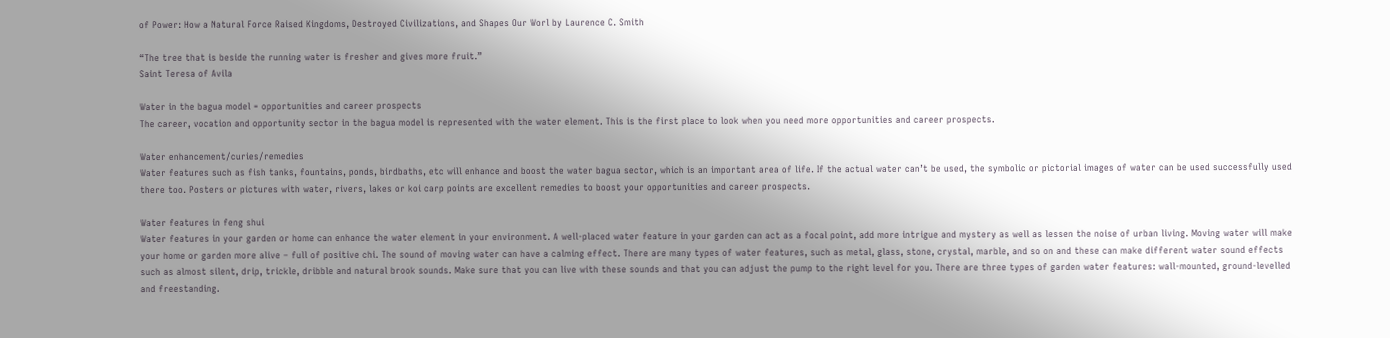of Power: How a Natural Force Raised Kingdoms, Destroyed Civilizations, and Shapes Our Worl by Laurence C. Smith

“The tree that is beside the running water is fresher and gives more fruit.”
Saint Teresa of Avila

Water in the bagua model = opportunities and career prospects
The career, vocation and opportunity sector in the bagua model is represented with the water element. This is the first place to look when you need more opportunities and career prospects.

Water enhancement/curies/remedies
Water features such as fish tanks, fountains, ponds, birdbaths, etc will enhance and boost the water bagua sector, which is an important area of life. If the actual water can’t be used, the symbolic or pictorial images of water can be used successfully used there too. Posters or pictures with water, rivers, lakes or koi carp points are excellent remedies to boost your opportunities and career prospects.

Water features in feng shui
Water features in your garden or home can enhance the water element in your environment. A well-placed water feature in your garden can act as a focal point, add more intrigue and mystery as well as lessen the noise of urban living. Moving water will make your home or garden more alive – full of positive chi. The sound of moving water can have a calming effect. There are many types of water features, such as metal, glass, stone, crystal, marble, and so on and these can make different water sound effects such as almost silent, drip, trickle, dribble and natural brook sounds. Make sure that you can live with these sounds and that you can adjust the pump to the right level for you. There are three types of garden water features: wall-mounted, ground-levelled and freestanding.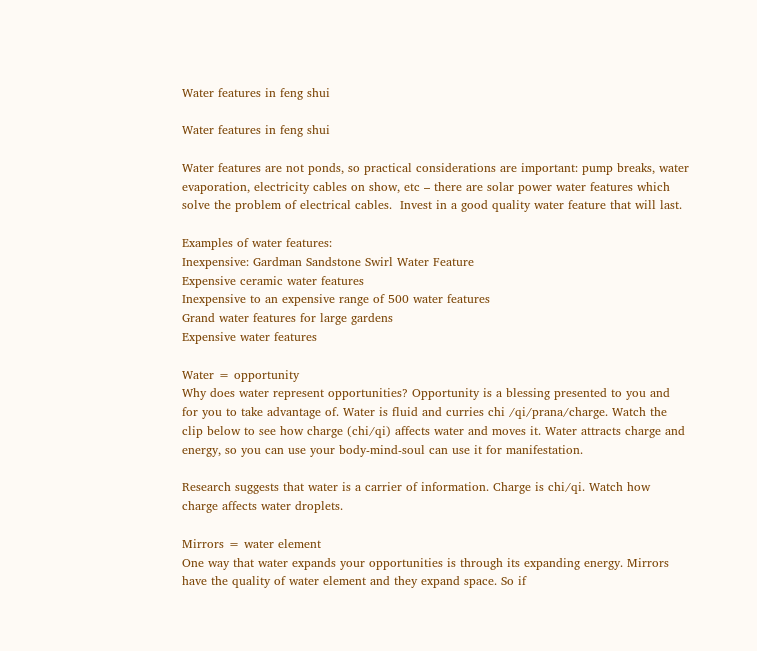Water features in feng shui

Water features in feng shui

Water features are not ponds, so practical considerations are important: pump breaks, water evaporation, electricity cables on show, etc – there are solar power water features which solve the problem of electrical cables.  Invest in a good quality water feature that will last.

Examples of water features:
Inexpensive: Gardman Sandstone Swirl Water Feature
Expensive ceramic water features
Inexpensive to an expensive range of 500 water features
Grand water features for large gardens
Expensive water features

Water = opportunity
Why does water represent opportunities? Opportunity is a blessing presented to you and for you to take advantage of. Water is fluid and curries chi /qi/prana/charge. Watch the clip below to see how charge (chi/qi) affects water and moves it. Water attracts charge and energy, so you can use your body-mind-soul can use it for manifestation.

Research suggests that water is a carrier of information. Charge is chi/qi. Watch how charge affects water droplets.

Mirrors = water element
One way that water expands your opportunities is through its expanding energy. Mirrors have the quality of water element and they expand space. So if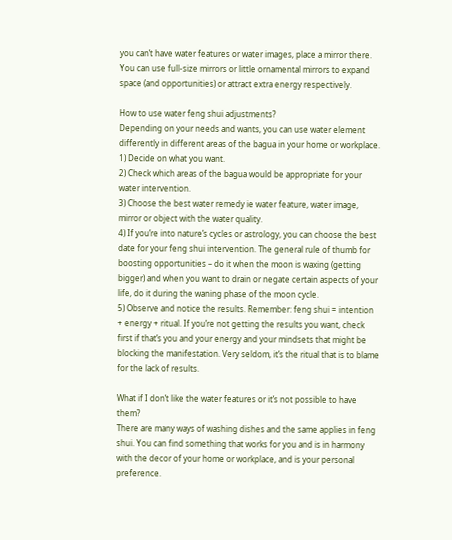you can’t have water features or water images, place a mirror there. You can use full-size mirrors or little ornamental mirrors to expand space (and opportunities) or attract extra energy respectively.

How to use water feng shui adjustments?
Depending on your needs and wants, you can use water element differently in different areas of the bagua in your home or workplace.
1) Decide on what you want.
2) Check which areas of the bagua would be appropriate for your water intervention.
3) Choose the best water remedy ie water feature, water image, mirror or object with the water quality.
4) If you’re into nature’s cycles or astrology, you can choose the best date for your feng shui intervention. The general rule of thumb for boosting opportunities – do it when the moon is waxing (getting bigger) and when you want to drain or negate certain aspects of your life, do it during the waning phase of the moon cycle.
5) Observe and notice the results. Remember: feng shui = intention + energy + ritual. If you’re not getting the results you want, check first if that’s you and your energy and your mindsets that might be blocking the manifestation. Very seldom, it’s the ritual that is to blame for the lack of results.

What if I don’t like the water features or it’s not possible to have them?
There are many ways of washing dishes and the same applies in feng shui. You can find something that works for you and is in harmony with the decor of your home or workplace, and is your personal preference.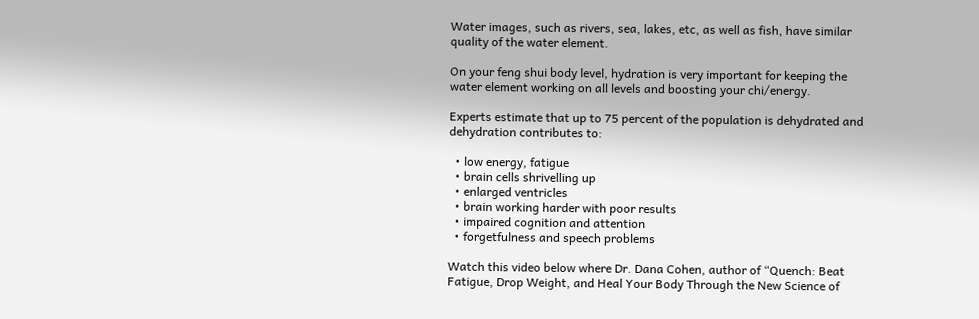Water images, such as rivers, sea, lakes, etc, as well as fish, have similar quality of the water element.

On your feng shui body level, hydration is very important for keeping the water element working on all levels and boosting your chi/energy.

Experts estimate that up to 75 percent of the population is dehydrated and dehydration contributes to:

  • low energy, fatigue
  • brain cells shrivelling up
  • enlarged ventricles
  • brain working harder with poor results
  • impaired cognition and attention
  • forgetfulness and speech problems

Watch this video below where Dr. Dana Cohen, author of “Quench: Beat Fatigue, Drop Weight, and Heal Your Body Through the New Science of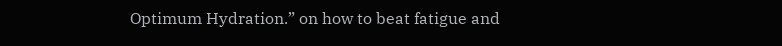Optimum Hydration.” on how to beat fatigue and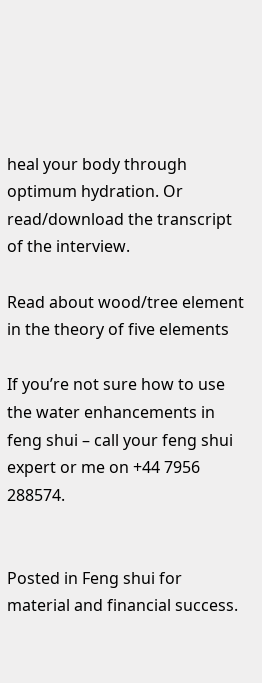heal your body through optimum hydration. Or read/download the transcript of the interview.

Read about wood/tree element in the theory of five elements

If you’re not sure how to use the water enhancements in feng shui – call your feng shui expert or me on +44 7956 288574.


Posted in Feng shui for material and financial success.